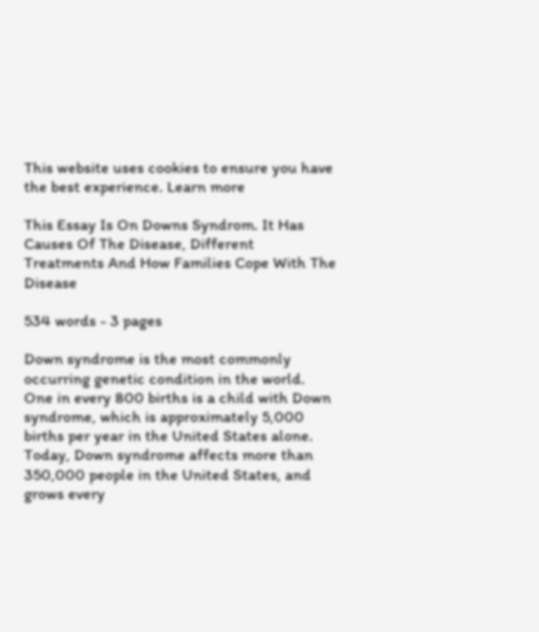This website uses cookies to ensure you have the best experience. Learn more

This Essay Is On Downs Syndrom. It Has Causes Of The Disease, Different Treatments And How Families Cope With The Disease

534 words - 3 pages

Down syndrome is the most commonly occurring genetic condition in the world. One in every 800 births is a child with Down syndrome, which is approximately 5,000 births per year in the United States alone. Today, Down syndrome affects more than 350,000 people in the United States, and grows every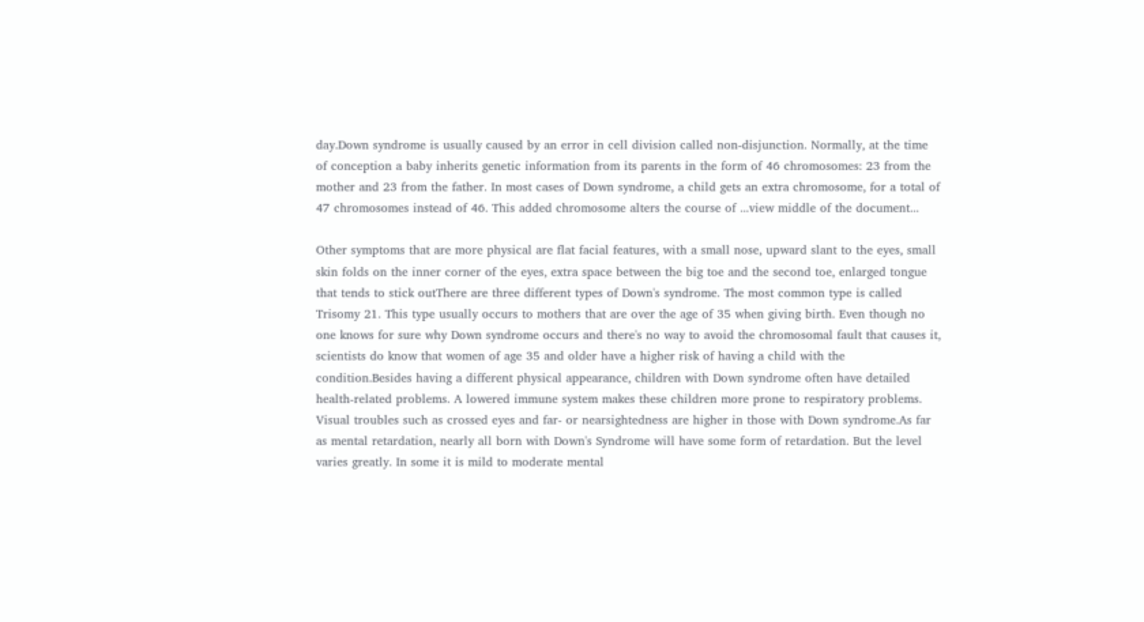day.Down syndrome is usually caused by an error in cell division called non-disjunction. Normally, at the time of conception a baby inherits genetic information from its parents in the form of 46 chromosomes: 23 from the mother and 23 from the father. In most cases of Down syndrome, a child gets an extra chromosome, for a total of 47 chromosomes instead of 46. This added chromosome alters the course of ...view middle of the document...

Other symptoms that are more physical are flat facial features, with a small nose, upward slant to the eyes, small skin folds on the inner corner of the eyes, extra space between the big toe and the second toe, enlarged tongue that tends to stick outThere are three different types of Down's syndrome. The most common type is called Trisomy 21. This type usually occurs to mothers that are over the age of 35 when giving birth. Even though no one knows for sure why Down syndrome occurs and there's no way to avoid the chromosomal fault that causes it, scientists do know that women of age 35 and older have a higher risk of having a child with the condition.Besides having a different physical appearance, children with Down syndrome often have detailed health-related problems. A lowered immune system makes these children more prone to respiratory problems. Visual troubles such as crossed eyes and far- or nearsightedness are higher in those with Down syndrome.As far as mental retardation, nearly all born with Down's Syndrome will have some form of retardation. But the level varies greatly. In some it is mild to moderate mental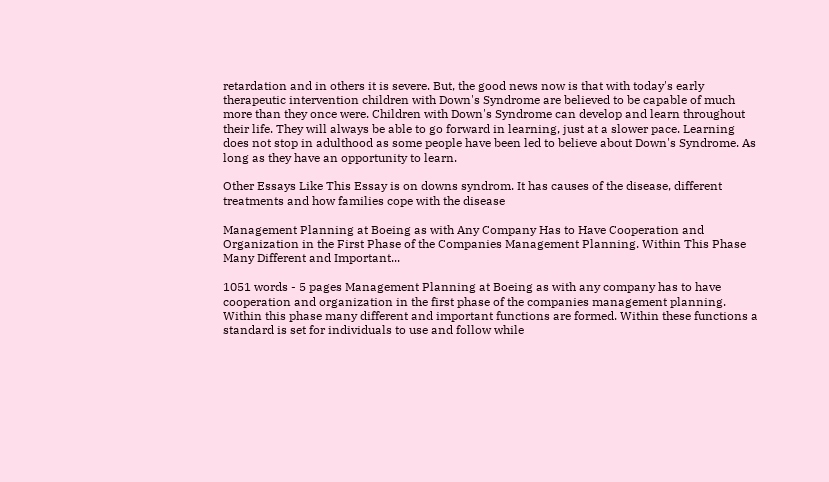retardation and in others it is severe. But, the good news now is that with today's early therapeutic intervention children with Down's Syndrome are believed to be capable of much more than they once were. Children with Down's Syndrome can develop and learn throughout their life. They will always be able to go forward in learning, just at a slower pace. Learning does not stop in adulthood as some people have been led to believe about Down's Syndrome. As long as they have an opportunity to learn.

Other Essays Like This Essay is on downs syndrom. It has causes of the disease, different treatments and how families cope with the disease

Management Planning at Boeing as with Any Company Has to Have Cooperation and Organization in the First Phase of the Companies Management Planning. Within This Phase Many Different and Important...

1051 words - 5 pages Management Planning at Boeing as with any company has to have cooperation and organization in the first phase of the companies management planning. Within this phase many different and important functions are formed. Within these functions a standard is set for individuals to use and follow while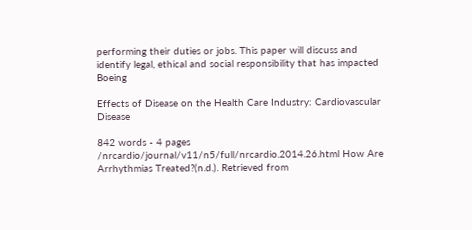performing their duties or jobs. This paper will discuss and identify legal, ethical and social responsibility that has impacted Boeing

Effects of Disease on the Health Care Industry: Cardiovascular Disease

842 words - 4 pages /nrcardio/journal/v11/n5/full/nrcardio.2014.26.html How Are Arrhythmias Treated?(n.d.). Retrieved from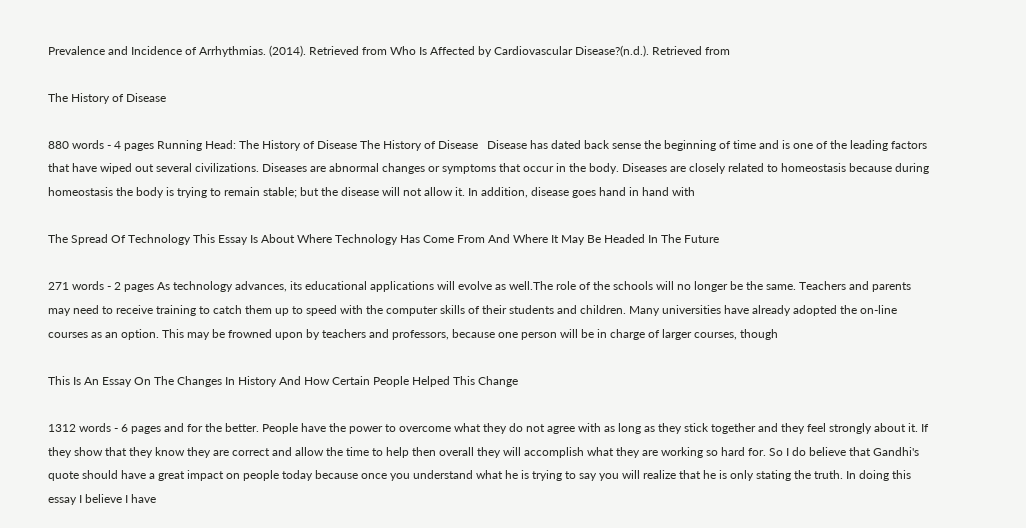Prevalence and Incidence of Arrhythmias. (2014). Retrieved from Who Is Affected by Cardiovascular Disease?(n.d.). Retrieved from

The History of Disease

880 words - 4 pages Running Head: The History of Disease The History of Disease   Disease has dated back sense the beginning of time and is one of the leading factors that have wiped out several civilizations. Diseases are abnormal changes or symptoms that occur in the body. Diseases are closely related to homeostasis because during homeostasis the body is trying to remain stable; but the disease will not allow it. In addition, disease goes hand in hand with

The Spread Of Technology This Essay Is About Where Technology Has Come From And Where It May Be Headed In The Future

271 words - 2 pages As technology advances, its educational applications will evolve as well.The role of the schools will no longer be the same. Teachers and parents may need to receive training to catch them up to speed with the computer skills of their students and children. Many universities have already adopted the on-line courses as an option. This may be frowned upon by teachers and professors, because one person will be in charge of larger courses, though

This Is An Essay On The Changes In History And How Certain People Helped This Change

1312 words - 6 pages and for the better. People have the power to overcome what they do not agree with as long as they stick together and they feel strongly about it. If they show that they know they are correct and allow the time to help then overall they will accomplish what they are working so hard for. So I do believe that Gandhi's quote should have a great impact on people today because once you understand what he is trying to say you will realize that he is only stating the truth. In doing this essay I believe I have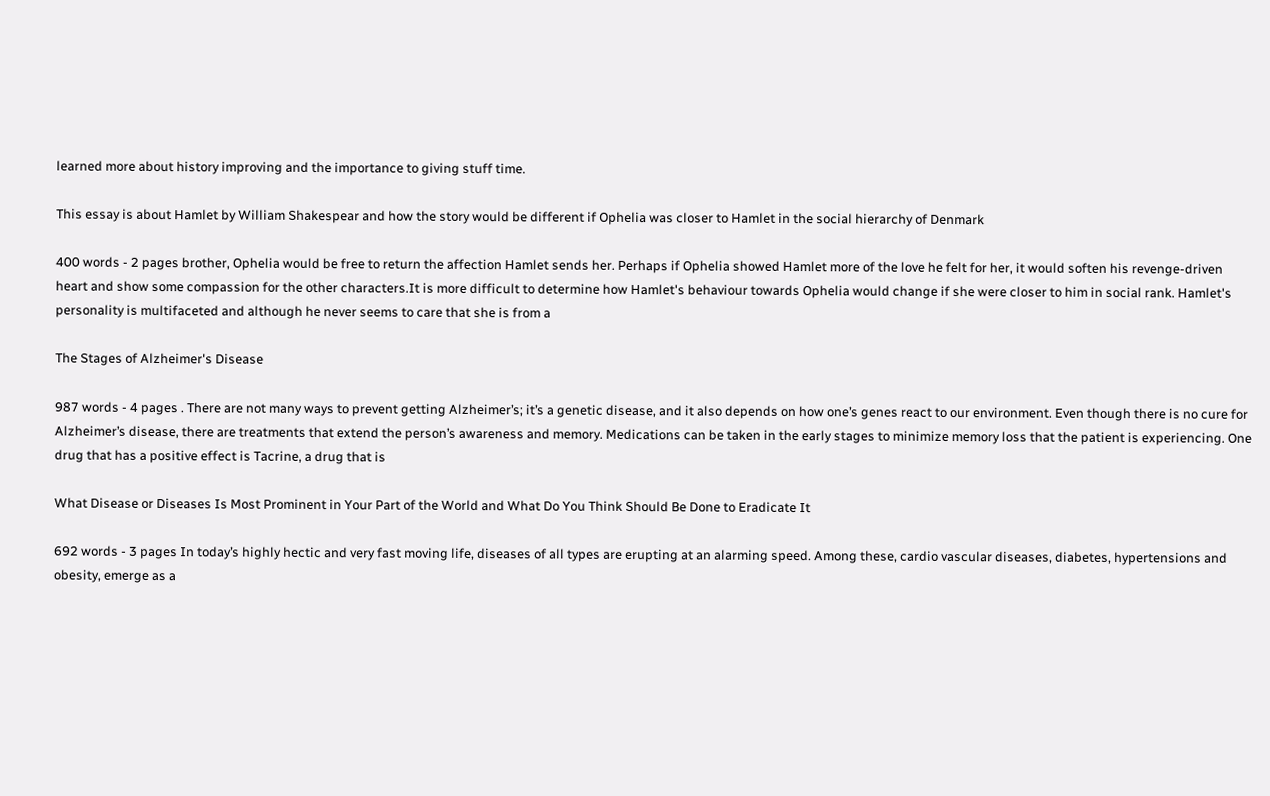learned more about history improving and the importance to giving stuff time.

This essay is about Hamlet by William Shakespear and how the story would be different if Ophelia was closer to Hamlet in the social hierarchy of Denmark

400 words - 2 pages brother, Ophelia would be free to return the affection Hamlet sends her. Perhaps if Ophelia showed Hamlet more of the love he felt for her, it would soften his revenge-driven heart and show some compassion for the other characters.It is more difficult to determine how Hamlet's behaviour towards Ophelia would change if she were closer to him in social rank. Hamlet's personality is multifaceted and although he never seems to care that she is from a

The Stages of Alzheimer's Disease

987 words - 4 pages . There are not many ways to prevent getting Alzheimer’s; it’s a genetic disease, and it also depends on how one’s genes react to our environment. Even though there is no cure for Alzheimer’s disease, there are treatments that extend the person’s awareness and memory. Medications can be taken in the early stages to minimize memory loss that the patient is experiencing. One drug that has a positive effect is Tacrine, a drug that is

What Disease or Diseases Is Most Prominent in Your Part of the World and What Do You Think Should Be Done to Eradicate It

692 words - 3 pages In today’s highly hectic and very fast moving life, diseases of all types are erupting at an alarming speed. Among these, cardio vascular diseases, diabetes, hypertensions and obesity, emerge as a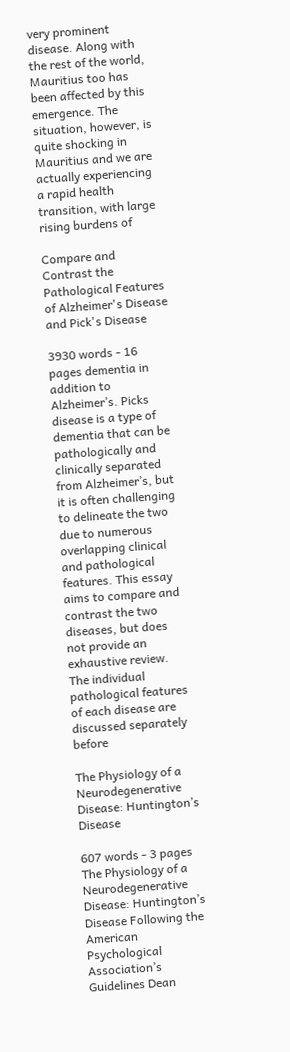very prominent disease. Along with the rest of the world, Mauritius too has been affected by this emergence. The situation, however, is quite shocking in Mauritius and we are actually experiencing a rapid health transition, with large rising burdens of

Compare and Contrast the Pathological Features of Alzheimer's Disease and Pick's Disease

3930 words - 16 pages dementia in addition to Alzheimer’s. Picks disease is a type of dementia that can be pathologically and clinically separated from Alzheimer’s, but it is often challenging to delineate the two due to numerous overlapping clinical and pathological features. This essay aims to compare and contrast the two diseases, but does not provide an exhaustive review. The individual pathological features of each disease are discussed separately before

The Physiology of a Neurodegenerative Disease: Huntington’s Disease

607 words - 3 pages The Physiology of a Neurodegenerative Disease: Huntington’s Disease Following the American Psychological Association’s Guidelines Dean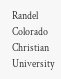Randel Colorado Christian University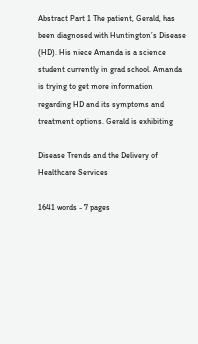Abstract Part 1 The patient, Gerald, has been diagnosed with Huntington’s Disease (HD). His niece Amanda is a science student currently in grad school. Amanda is trying to get more information regarding HD and its symptoms and treatment options. Gerald is exhibiting

Disease Trends and the Delivery of Healthcare Services

1641 words - 7 pages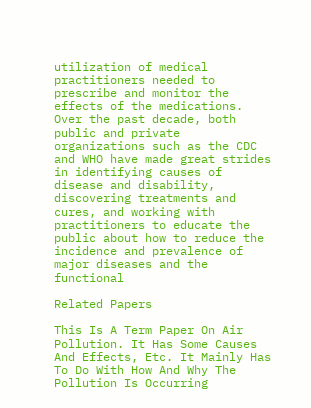utilization of medical practitioners needed to prescribe and monitor the effects of the medications. Over the past decade, both public and private organizations such as the CDC and WHO have made great strides in identifying causes of disease and disability, discovering treatments and cures, and working with practitioners to educate the public about how to reduce the incidence and prevalence of major diseases and the functional

Related Papers

This Is A Term Paper On Air Pollution. It Has Some Causes And Effects, Etc. It Mainly Has To Do With How And Why The Pollution Is Occurring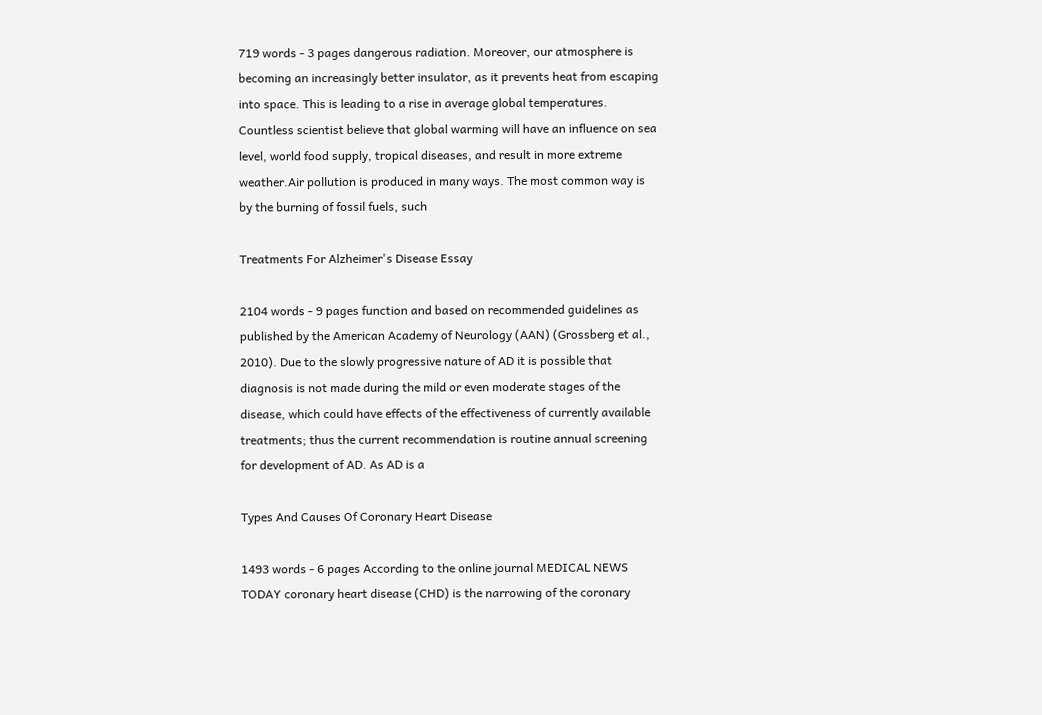719 words - 3 pages dangerous radiation. Moreover, our atmosphere is becoming an increasingly better insulator, as it prevents heat from escaping into space. This is leading to a rise in average global temperatures. Countless scientist believe that global warming will have an influence on sea level, world food supply, tropical diseases, and result in more extreme weather.Air pollution is produced in many ways. The most common way is by the burning of fossil fuels, such

Treatments For Alzheimer's Disease Essay

2104 words - 9 pages function and based on recommended guidelines as published by the American Academy of Neurology (AAN) (Grossberg et al., 2010). Due to the slowly progressive nature of AD it is possible that diagnosis is not made during the mild or even moderate stages of the disease, which could have effects of the effectiveness of currently available treatments; thus the current recommendation is routine annual screening for development of AD. As AD is a

Types And Causes Of Coronary Heart Disease

1493 words - 6 pages According to the online journal MEDICAL NEWS TODAY coronary heart disease (CHD) is the narrowing of the coronary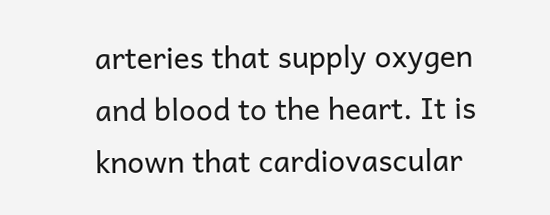arteries that supply oxygen and blood to the heart. It is known that cardiovascular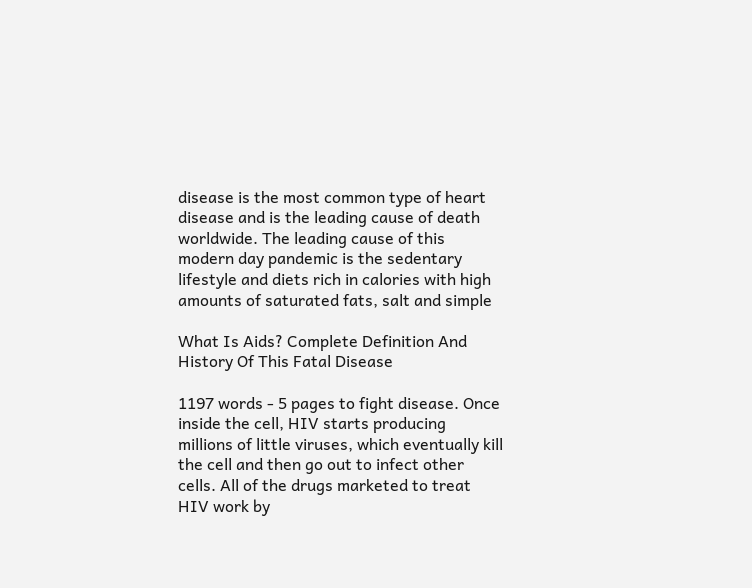disease is the most common type of heart disease and is the leading cause of death worldwide. The leading cause of this modern day pandemic is the sedentary lifestyle and diets rich in calories with high amounts of saturated fats, salt and simple

What Is Aids? Complete Definition And History Of This Fatal Disease

1197 words - 5 pages to fight disease. Once inside the cell, HIV starts producing millions of little viruses, which eventually kill the cell and then go out to infect other cells. All of the drugs marketed to treat HIV work by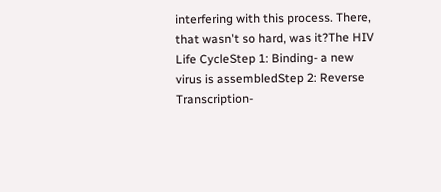interfering with this process. There, that wasn't so hard, was it?The HIV Life CycleStep 1: Binding- a new virus is assembledStep 2: Reverse Transcription-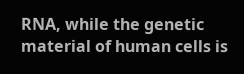RNA, while the genetic material of human cells is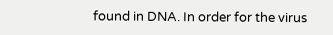found in DNA. In order for the virus